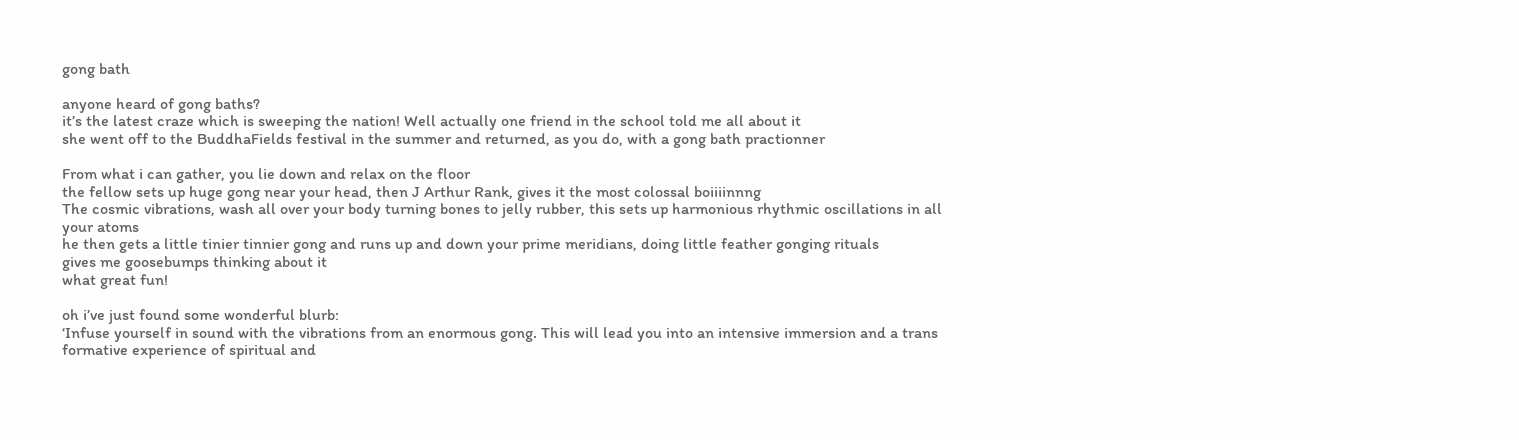gong bath

anyone heard of gong baths?
it’s the latest craze which is sweeping the nation! Well actually one friend in the school told me all about it
she went off to the BuddhaFields festival in the summer and returned, as you do, with a gong bath practionner

From what i can gather, you lie down and relax on the floor
the fellow sets up huge gong near your head, then J Arthur Rank, gives it the most colossal boiiiinnng
The cosmic vibrations, wash all over your body turning bones to jelly rubber, this sets up harmonious rhythmic oscillations in all your atoms
he then gets a little tinier tinnier gong and runs up and down your prime meridians, doing little feather gonging rituals
gives me goosebumps thinking about it
what great fun!

oh i’ve just found some wonderful blurb:
‘Infuse yourself in sound with the vibrations from an enormous gong. This will lead you into an intensive immersion and a trans formative experience of spiritual and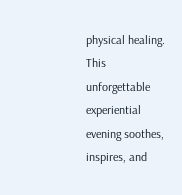physical healing. This unforgettable experiential evening soothes, inspires, and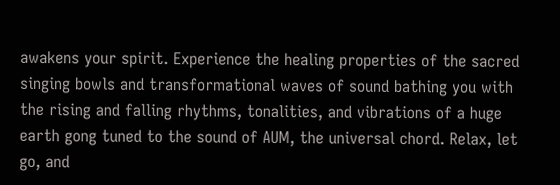awakens your spirit. Experience the healing properties of the sacred singing bowls and transformational waves of sound bathing you with the rising and falling rhythms, tonalities, and vibrations of a huge earth gong tuned to the sound of AUM, the universal chord. Relax, let go, and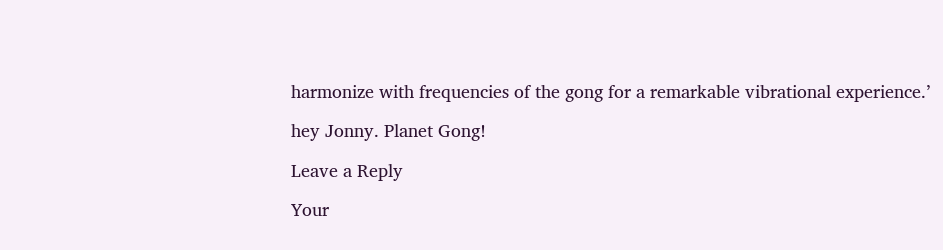harmonize with frequencies of the gong for a remarkable vibrational experience.’

hey Jonny. Planet Gong!

Leave a Reply

Your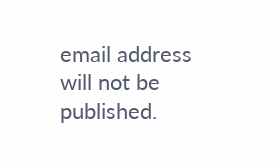email address will not be published.